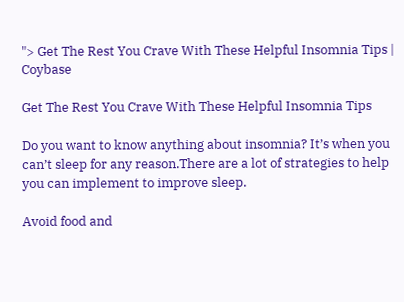"> Get The Rest You Crave With These Helpful Insomnia Tips | Coybase

Get The Rest You Crave With These Helpful Insomnia Tips

Do you want to know anything about insomnia? It’s when you can’t sleep for any reason.There are a lot of strategies to help you can implement to improve sleep.

Avoid food and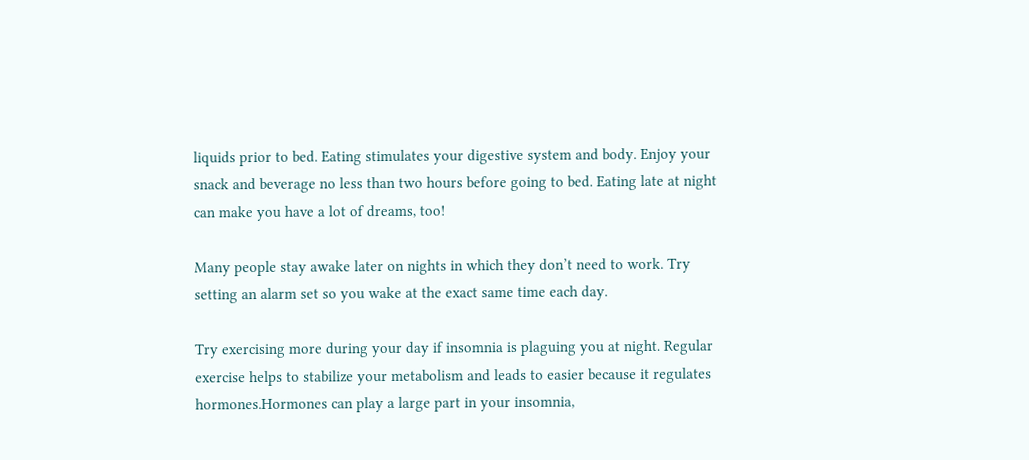liquids prior to bed. Eating stimulates your digestive system and body. Enjoy your snack and beverage no less than two hours before going to bed. Eating late at night can make you have a lot of dreams, too!

Many people stay awake later on nights in which they don’t need to work. Try setting an alarm set so you wake at the exact same time each day.

Try exercising more during your day if insomnia is plaguing you at night. Regular exercise helps to stabilize your metabolism and leads to easier because it regulates hormones.Hormones can play a large part in your insomnia,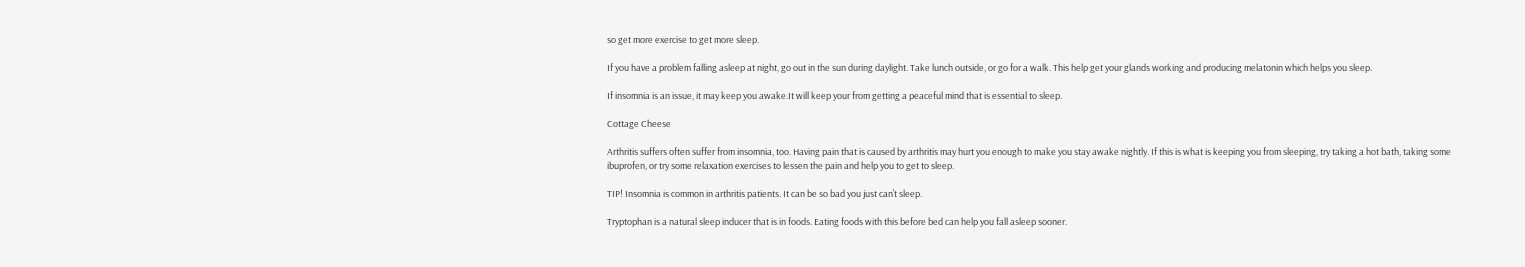so get more exercise to get more sleep.

If you have a problem falling asleep at night, go out in the sun during daylight. Take lunch outside, or go for a walk. This help get your glands working and producing melatonin which helps you sleep.

If insomnia is an issue, it may keep you awake.It will keep your from getting a peaceful mind that is essential to sleep.

Cottage Cheese

Arthritis suffers often suffer from insomnia, too. Having pain that is caused by arthritis may hurt you enough to make you stay awake nightly. If this is what is keeping you from sleeping, try taking a hot bath, taking some ibuprofen, or try some relaxation exercises to lessen the pain and help you to get to sleep.

TIP! Insomnia is common in arthritis patients. It can be so bad you just can’t sleep.

Tryptophan is a natural sleep inducer that is in foods. Eating foods with this before bed can help you fall asleep sooner.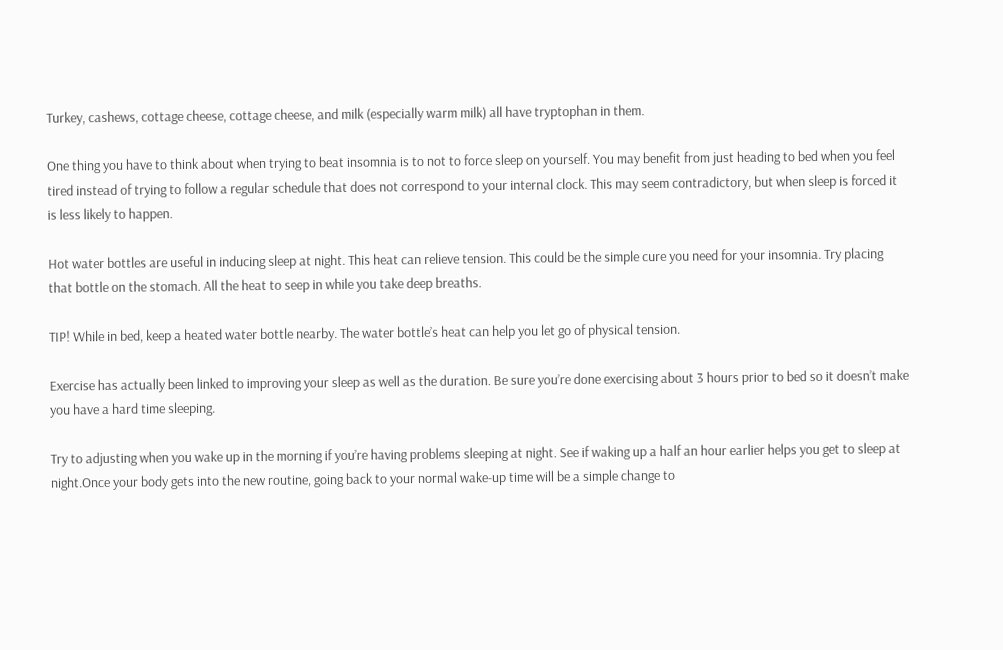Turkey, cashews, cottage cheese, cottage cheese, and milk (especially warm milk) all have tryptophan in them.

One thing you have to think about when trying to beat insomnia is to not to force sleep on yourself. You may benefit from just heading to bed when you feel tired instead of trying to follow a regular schedule that does not correspond to your internal clock. This may seem contradictory, but when sleep is forced it is less likely to happen.

Hot water bottles are useful in inducing sleep at night. This heat can relieve tension. This could be the simple cure you need for your insomnia. Try placing that bottle on the stomach. All the heat to seep in while you take deep breaths.

TIP! While in bed, keep a heated water bottle nearby. The water bottle’s heat can help you let go of physical tension.

Exercise has actually been linked to improving your sleep as well as the duration. Be sure you’re done exercising about 3 hours prior to bed so it doesn’t make you have a hard time sleeping.

Try to adjusting when you wake up in the morning if you’re having problems sleeping at night. See if waking up a half an hour earlier helps you get to sleep at night.Once your body gets into the new routine, going back to your normal wake-up time will be a simple change to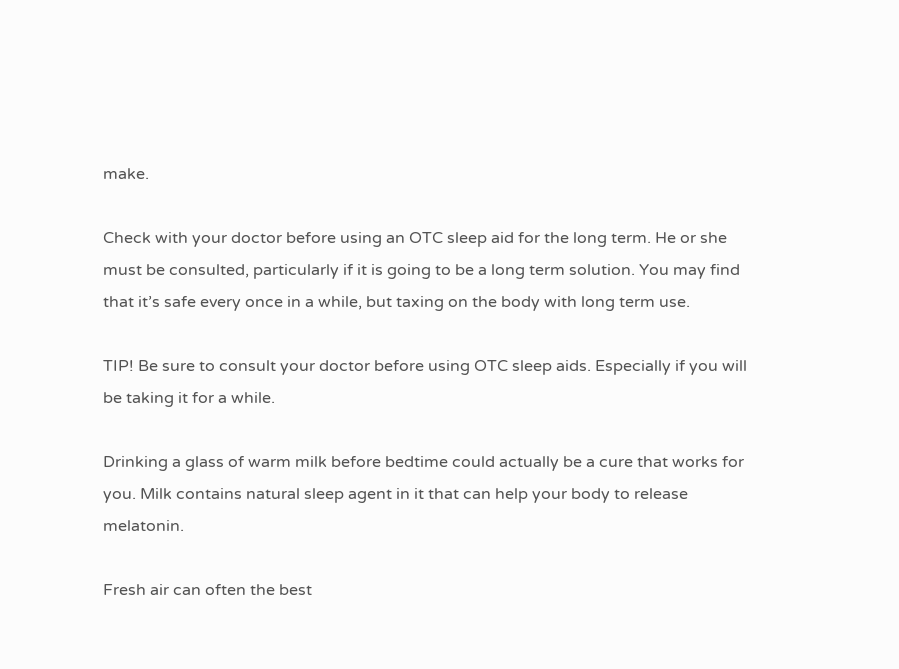make.

Check with your doctor before using an OTC sleep aid for the long term. He or she must be consulted, particularly if it is going to be a long term solution. You may find that it’s safe every once in a while, but taxing on the body with long term use.

TIP! Be sure to consult your doctor before using OTC sleep aids. Especially if you will be taking it for a while.

Drinking a glass of warm milk before bedtime could actually be a cure that works for you. Milk contains natural sleep agent in it that can help your body to release melatonin.

Fresh air can often the best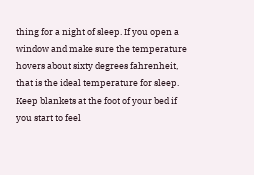thing for a night of sleep. If you open a window and make sure the temperature hovers about sixty degrees fahrenheit, that is the ideal temperature for sleep. Keep blankets at the foot of your bed if you start to feel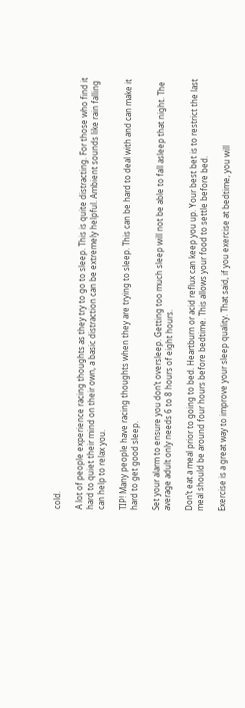cold.

A lot of people experience racing thoughts as they try to go to sleep. This is quite distracting. For those who find it hard to quiet their mind on their own, a basic distraction can be extremely helpful. Ambient sounds like rain falling can help to relax you.

TIP! Many people have racing thoughts when they are trying to sleep. This can be hard to deal with and can make it hard to get good sleep.

Set your alarm to ensure you don’t oversleep. Getting too much sleep will not be able to fall asleep that night. The average adult only needs 6 to 8 hours of eight hours.

Don’t eat a meal prior to going to bed. Heartburn or acid reflux can keep you up. Your best bet is to restrict the last meal should be around four hours before bedtime. This allows your food to settle before bed.

Exercise is a great way to improve your sleep quality. That said, if you exercise at bedtime, you will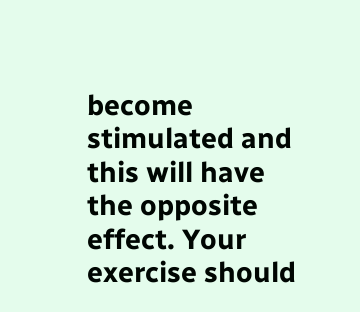become stimulated and this will have the opposite effect. Your exercise should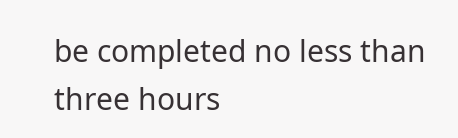be completed no less than three hours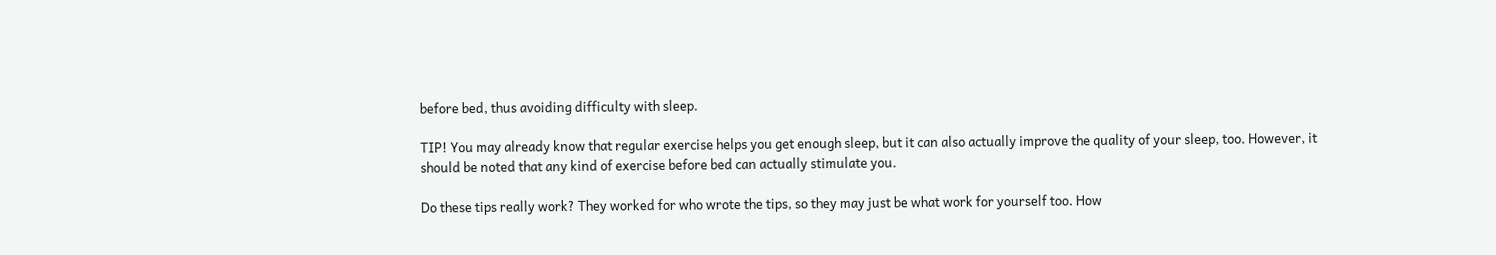before bed, thus avoiding difficulty with sleep.

TIP! You may already know that regular exercise helps you get enough sleep, but it can also actually improve the quality of your sleep, too. However, it should be noted that any kind of exercise before bed can actually stimulate you.

Do these tips really work? They worked for who wrote the tips, so they may just be what work for yourself too. How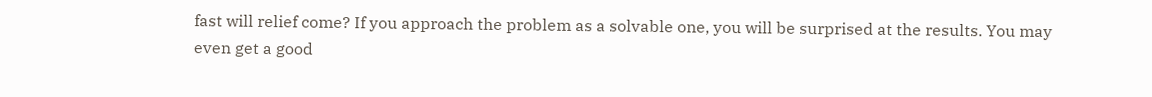fast will relief come? If you approach the problem as a solvable one, you will be surprised at the results. You may even get a good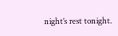night’s rest tonight.